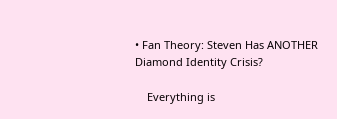• Fan Theory: Steven Has ANOTHER Diamond Identity Crisis?

    Everything is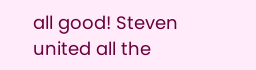all good! Steven united all the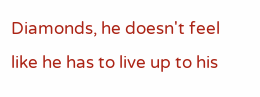Diamonds, he doesn't feel like he has to live up to his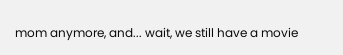mom anymore, and... wait, we still have a movie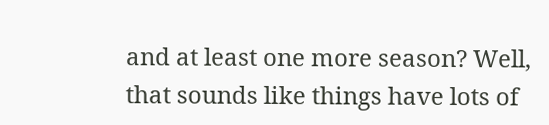and at least one more season? Well, that sounds like things have lots of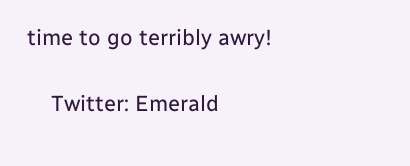time to go terribly awry!

    Twitter: Emerald